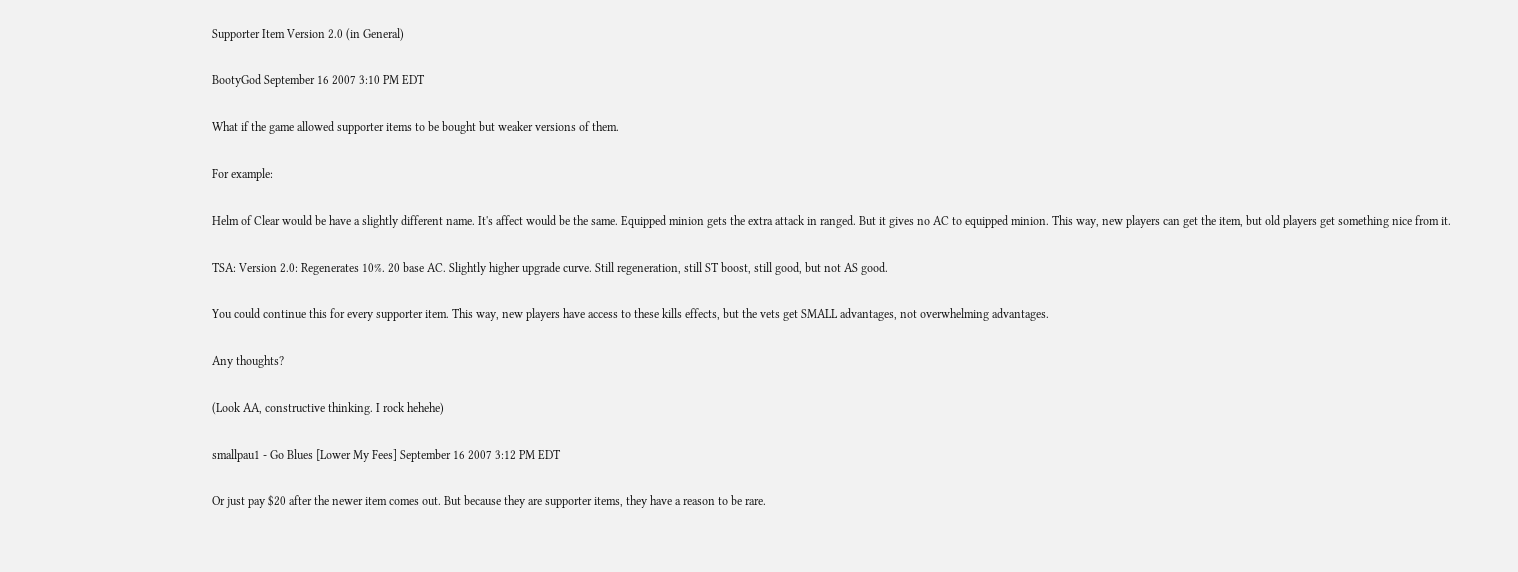Supporter Item Version 2.0 (in General)

BootyGod September 16 2007 3:10 PM EDT

What if the game allowed supporter items to be bought but weaker versions of them.

For example:

Helm of Clear would be have a slightly different name. It's affect would be the same. Equipped minion gets the extra attack in ranged. But it gives no AC to equipped minion. This way, new players can get the item, but old players get something nice from it.

TSA: Version 2.0: Regenerates 10%. 20 base AC. Slightly higher upgrade curve. Still regeneration, still ST boost, still good, but not AS good.

You could continue this for every supporter item. This way, new players have access to these kills effects, but the vets get SMALL advantages, not overwhelming advantages.

Any thoughts?

(Look AA, constructive thinking. I rock hehehe)

smallpau1 - Go Blues [Lower My Fees] September 16 2007 3:12 PM EDT

Or just pay $20 after the newer item comes out. But because they are supporter items, they have a reason to be rare.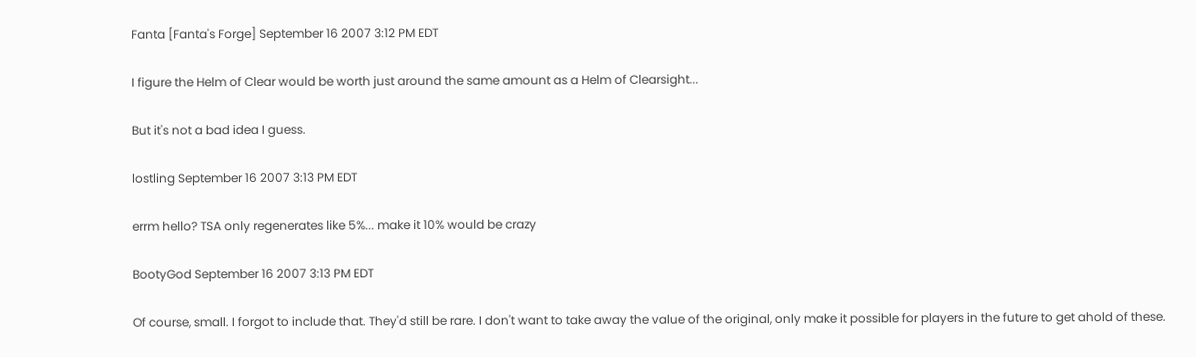Fanta [Fanta's Forge] September 16 2007 3:12 PM EDT

I figure the Helm of Clear would be worth just around the same amount as a Helm of Clearsight...

But it's not a bad idea I guess.

lostling September 16 2007 3:13 PM EDT

errm hello? TSA only regenerates like 5%... make it 10% would be crazy

BootyGod September 16 2007 3:13 PM EDT

Of course, small. I forgot to include that. They'd still be rare. I don't want to take away the value of the original, only make it possible for players in the future to get ahold of these.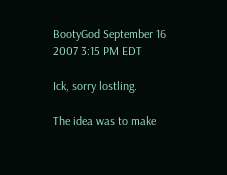BootyGod September 16 2007 3:15 PM EDT

Ick, sorry lostling.

The idea was to make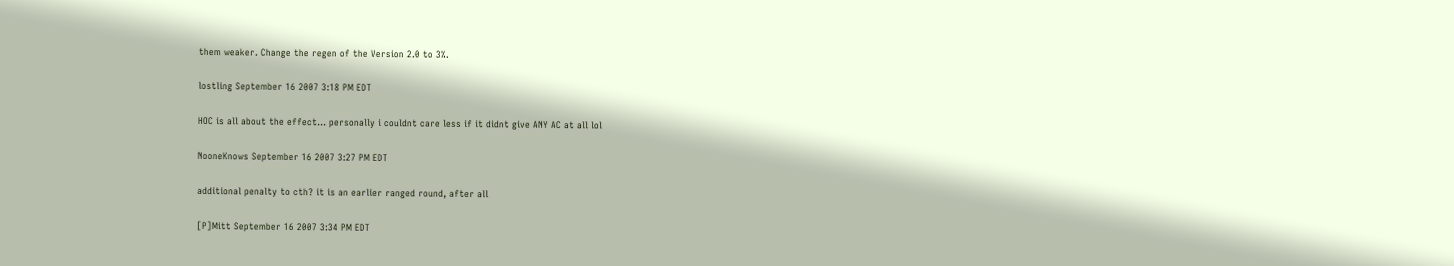them weaker. Change the regen of the Version 2.0 to 3%.

lostling September 16 2007 3:18 PM EDT

HOC is all about the effect... personally i couldnt care less if it didnt give ANY AC at all lol

NooneKnows September 16 2007 3:27 PM EDT

additional penalty to cth? it is an earlier ranged round, after all

[P]Mitt September 16 2007 3:34 PM EDT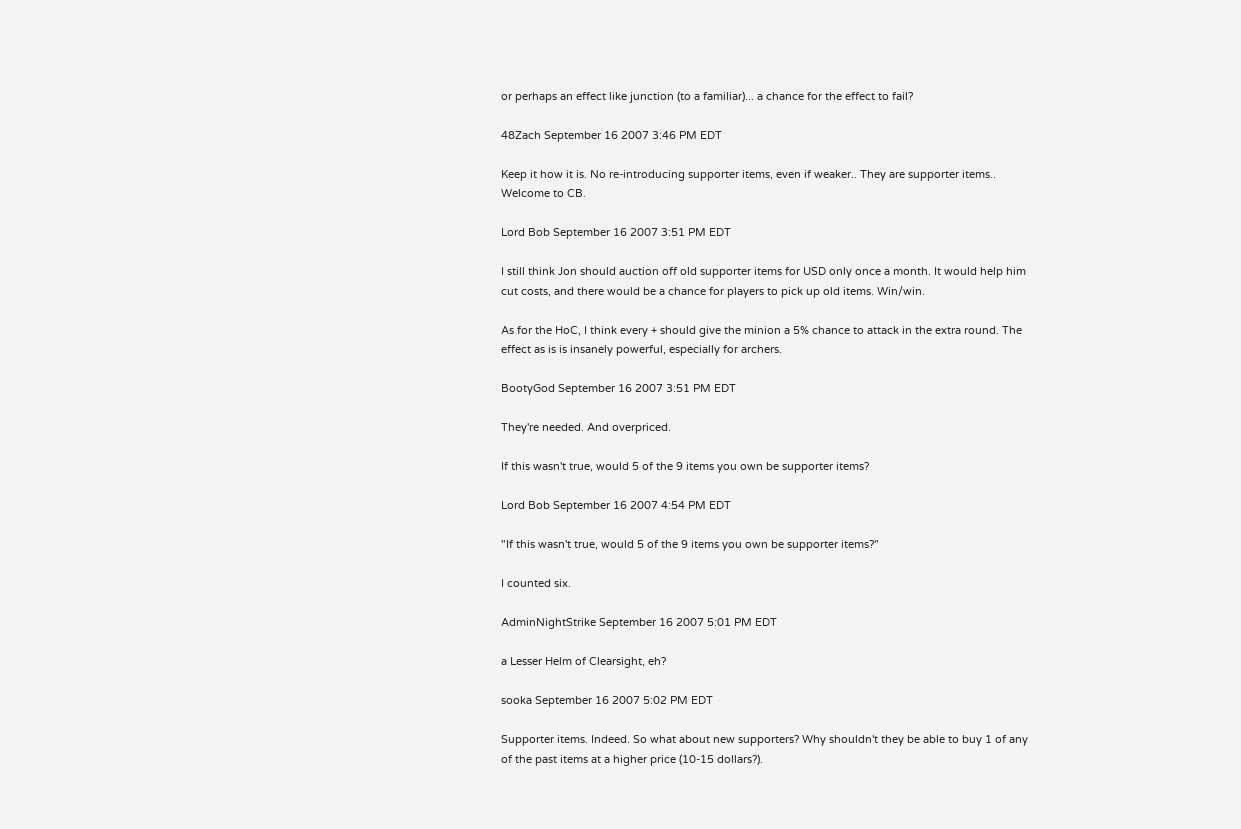or perhaps an effect like junction (to a familiar)... a chance for the effect to fail?

48Zach September 16 2007 3:46 PM EDT

Keep it how it is. No re-introducing supporter items, even if weaker.. They are supporter items.. Welcome to CB.

Lord Bob September 16 2007 3:51 PM EDT

I still think Jon should auction off old supporter items for USD only once a month. It would help him cut costs, and there would be a chance for players to pick up old items. Win/win.

As for the HoC, I think every + should give the minion a 5% chance to attack in the extra round. The effect as is is insanely powerful, especially for archers.

BootyGod September 16 2007 3:51 PM EDT

They're needed. And overpriced.

If this wasn't true, would 5 of the 9 items you own be supporter items?

Lord Bob September 16 2007 4:54 PM EDT

"If this wasn't true, would 5 of the 9 items you own be supporter items?"

I counted six.

AdminNightStrike September 16 2007 5:01 PM EDT

a Lesser Helm of Clearsight, eh?

sooka September 16 2007 5:02 PM EDT

Supporter items. Indeed. So what about new supporters? Why shouldn't they be able to buy 1 of any of the past items at a higher price (10-15 dollars?).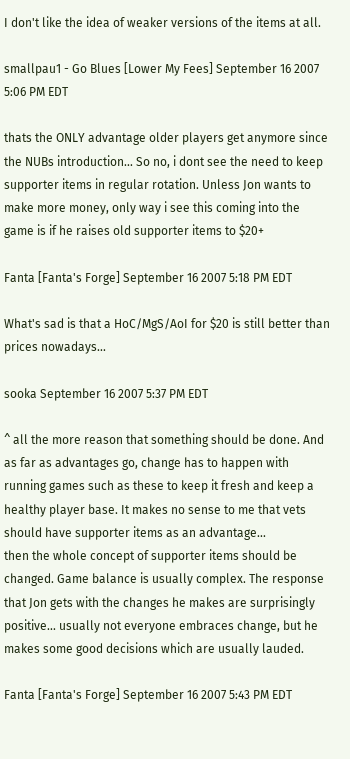I don't like the idea of weaker versions of the items at all.

smallpau1 - Go Blues [Lower My Fees] September 16 2007 5:06 PM EDT

thats the ONLY advantage older players get anymore since the NUBs introduction... So no, i dont see the need to keep supporter items in regular rotation. Unless Jon wants to make more money, only way i see this coming into the game is if he raises old supporter items to $20+

Fanta [Fanta's Forge] September 16 2007 5:18 PM EDT

What's sad is that a HoC/MgS/AoI for $20 is still better than prices nowadays...

sooka September 16 2007 5:37 PM EDT

^ all the more reason that something should be done. And as far as advantages go, change has to happen with running games such as these to keep it fresh and keep a healthy player base. It makes no sense to me that vets should have supporter items as an advantage...
then the whole concept of supporter items should be changed. Game balance is usually complex. The response that Jon gets with the changes he makes are surprisingly positive... usually not everyone embraces change, but he makes some good decisions which are usually lauded.

Fanta [Fanta's Forge] September 16 2007 5:43 PM EDT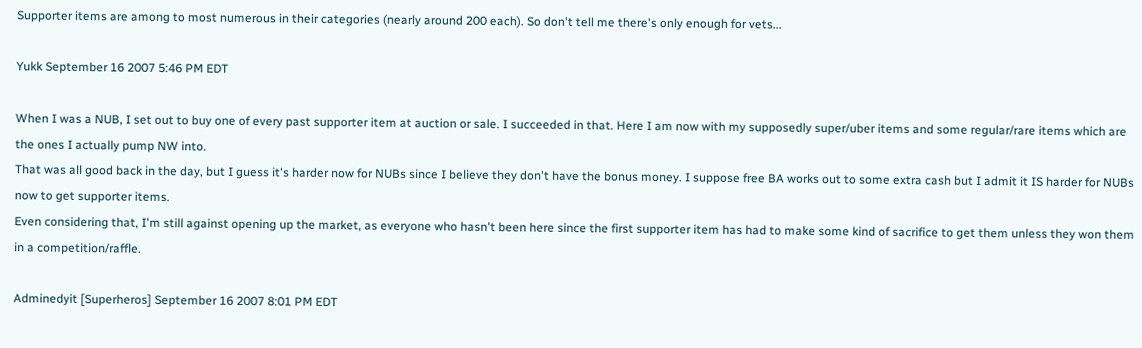Supporter items are among to most numerous in their categories (nearly around 200 each). So don't tell me there's only enough for vets...

Yukk September 16 2007 5:46 PM EDT

When I was a NUB, I set out to buy one of every past supporter item at auction or sale. I succeeded in that. Here I am now with my supposedly super/uber items and some regular/rare items which are the ones I actually pump NW into.
That was all good back in the day, but I guess it's harder now for NUBs since I believe they don't have the bonus money. I suppose free BA works out to some extra cash but I admit it IS harder for NUBs now to get supporter items.
Even considering that, I'm still against opening up the market, as everyone who hasn't been here since the first supporter item has had to make some kind of sacrifice to get them unless they won them in a competition/raffle.

Adminedyit [Superheros] September 16 2007 8:01 PM EDT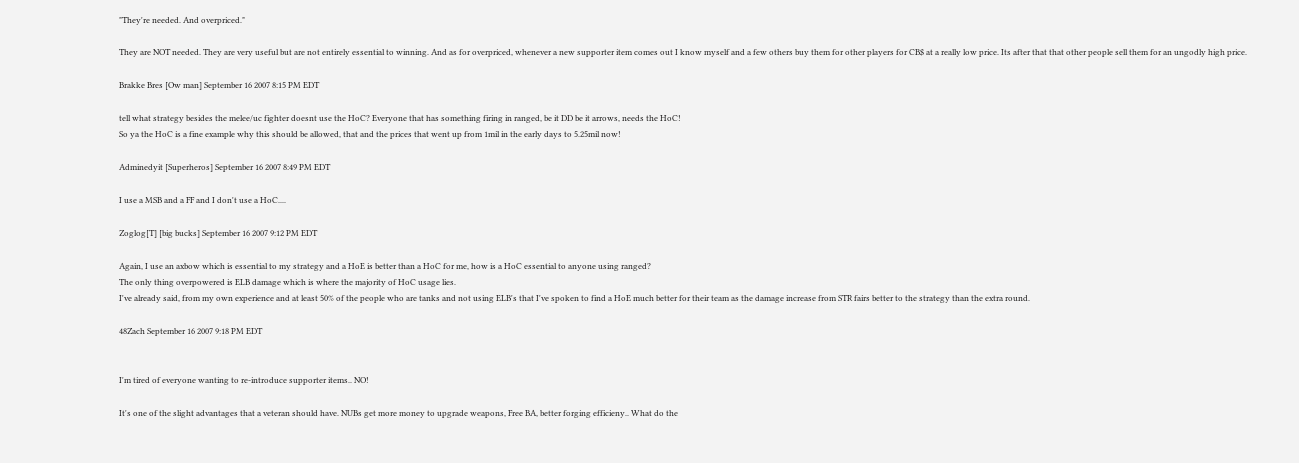"They're needed. And overpriced."

They are NOT needed. They are very useful but are not entirely essential to winning. And as for overpriced, whenever a new supporter item comes out I know myself and a few others buy them for other players for CB$ at a really low price. Its after that that other people sell them for an ungodly high price.

Brakke Bres [Ow man] September 16 2007 8:15 PM EDT

tell what strategy besides the melee/uc fighter doesnt use the HoC? Everyone that has something firing in ranged, be it DD be it arrows, needs the HoC!
So ya the HoC is a fine example why this should be allowed, that and the prices that went up from 1mil in the early days to 5.25mil now!

Adminedyit [Superheros] September 16 2007 8:49 PM EDT

I use a MSB and a FF and I don't use a HoC....

Zoglog[T] [big bucks] September 16 2007 9:12 PM EDT

Again, I use an axbow which is essential to my strategy and a HoE is better than a HoC for me, how is a HoC essential to anyone using ranged?
The only thing overpowered is ELB damage which is where the majority of HoC usage lies.
I've already said, from my own experience and at least 50% of the people who are tanks and not using ELB's that I've spoken to find a HoE much better for their team as the damage increase from STR fairs better to the strategy than the extra round.

48Zach September 16 2007 9:18 PM EDT


I'm tired of everyone wanting to re-introduce supporter items.. NO!

It's one of the slight advantages that a veteran should have. NUBs get more money to upgrade weapons, Free BA, better forging efficieny.. What do the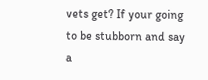vets get? If your going to be stubborn and say a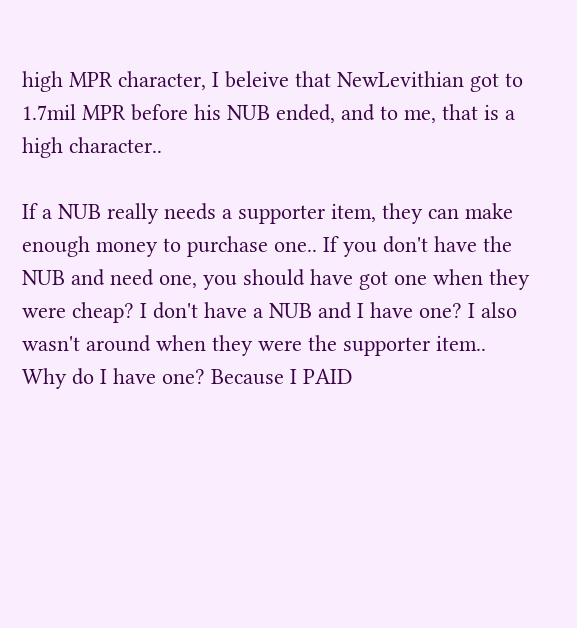high MPR character, I beleive that NewLevithian got to 1.7mil MPR before his NUB ended, and to me, that is a high character..

If a NUB really needs a supporter item, they can make enough money to purchase one.. If you don't have the NUB and need one, you should have got one when they were cheap? I don't have a NUB and I have one? I also wasn't around when they were the supporter item.. Why do I have one? Because I PAID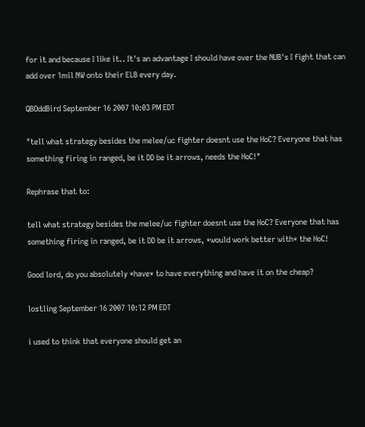for it and because I like it.. It's an advantage I should have over the NUB's I fight that can add over 1mil NW onto their ELB every day.

QBOddBird September 16 2007 10:03 PM EDT

"tell what strategy besides the melee/uc fighter doesnt use the HoC? Everyone that has something firing in ranged, be it DD be it arrows, needs the HoC!"

Rephrase that to:

tell what strategy besides the melee/uc fighter doesnt use the HoC? Everyone that has something firing in ranged, be it DD be it arrows, *would work better with* the HoC!

Good lord, do you absolutely *have* to have everything and have it on the cheap?

lostling September 16 2007 10:12 PM EDT

i used to think that everyone should get an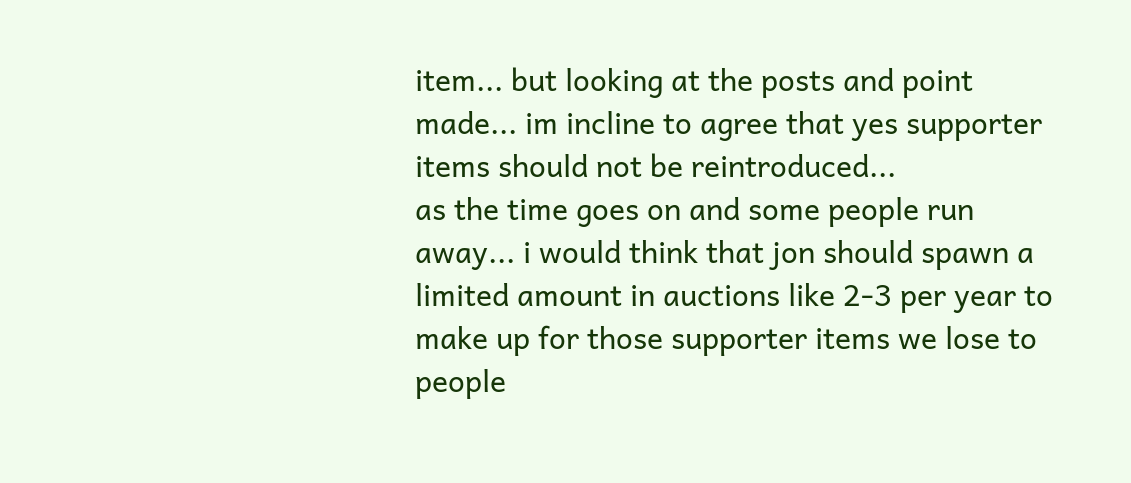item... but looking at the posts and point made... im incline to agree that yes supporter items should not be reintroduced...
as the time goes on and some people run away... i would think that jon should spawn a limited amount in auctions like 2-3 per year to make up for those supporter items we lose to people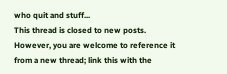who quit and stuff...
This thread is closed to new posts. However, you are welcome to reference it from a new thread; link this with the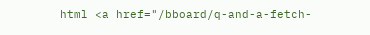html <a href="/bboard/q-and-a-fetch-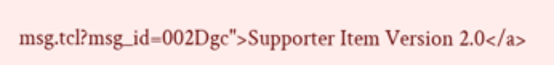msg.tcl?msg_id=002Dgc">Supporter Item Version 2.0</a>